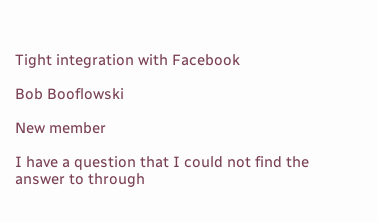Tight integration with Facebook

Bob Booflowski

New member

I have a question that I could not find the answer to through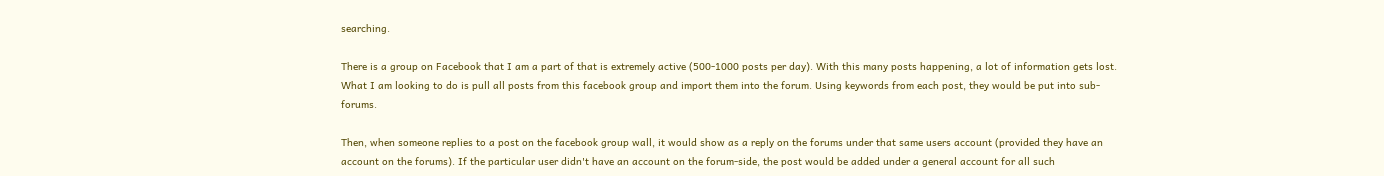searching.

There is a group on Facebook that I am a part of that is extremely active (500-1000 posts per day). With this many posts happening, a lot of information gets lost. What I am looking to do is pull all posts from this facebook group and import them into the forum. Using keywords from each post, they would be put into sub-forums.

Then, when someone replies to a post on the facebook group wall, it would show as a reply on the forums under that same users account (provided they have an account on the forums). If the particular user didn't have an account on the forum-side, the post would be added under a general account for all such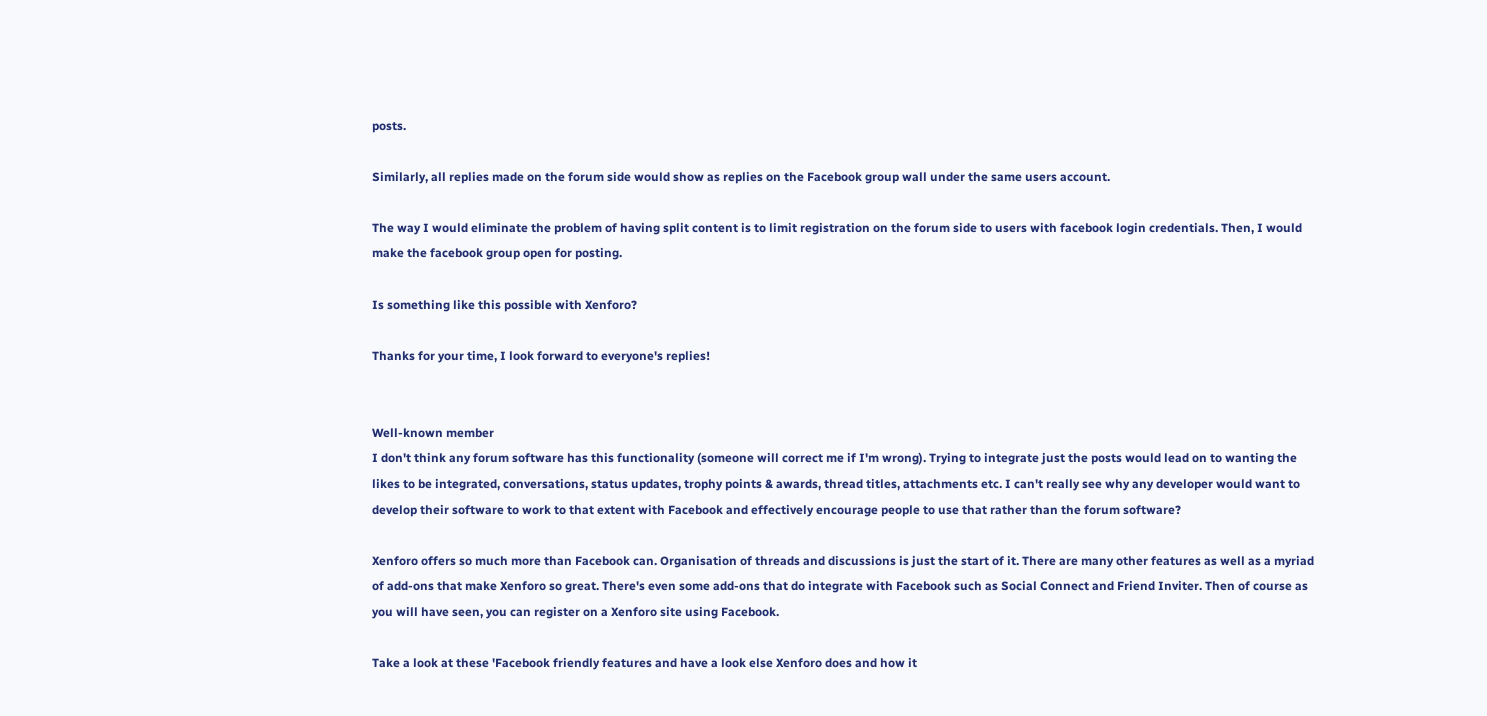posts.

Similarly, all replies made on the forum side would show as replies on the Facebook group wall under the same users account.

The way I would eliminate the problem of having split content is to limit registration on the forum side to users with facebook login credentials. Then, I would make the facebook group open for posting.

Is something like this possible with Xenforo?

Thanks for your time, I look forward to everyone's replies!


Well-known member
I don't think any forum software has this functionality (someone will correct me if I'm wrong). Trying to integrate just the posts would lead on to wanting the likes to be integrated, conversations, status updates, trophy points & awards, thread titles, attachments etc. I can't really see why any developer would want to develop their software to work to that extent with Facebook and effectively encourage people to use that rather than the forum software?

Xenforo offers so much more than Facebook can. Organisation of threads and discussions is just the start of it. There are many other features as well as a myriad of add-ons that make Xenforo so great. There's even some add-ons that do integrate with Facebook such as Social Connect and Friend Inviter. Then of course as you will have seen, you can register on a Xenforo site using Facebook.

Take a look at these 'Facebook friendly features and have a look else Xenforo does and how it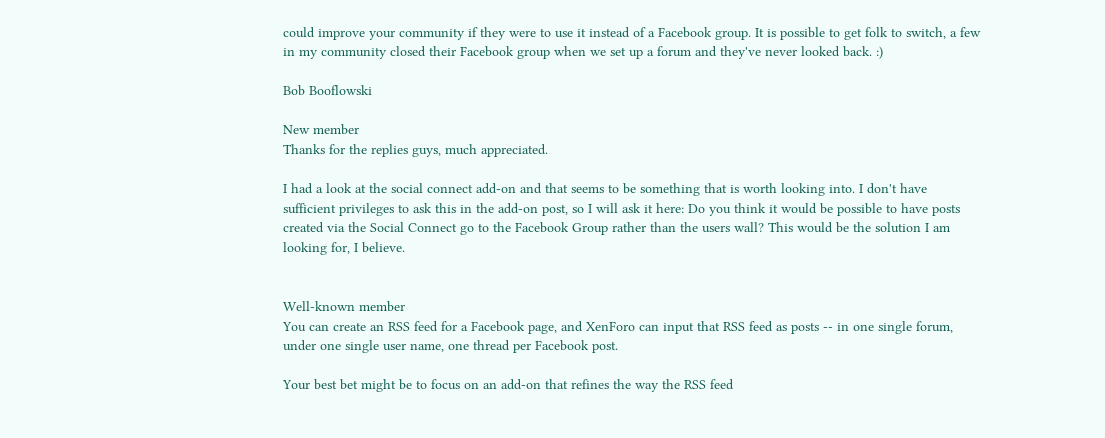could improve your community if they were to use it instead of a Facebook group. It is possible to get folk to switch, a few in my community closed their Facebook group when we set up a forum and they've never looked back. :)

Bob Booflowski

New member
Thanks for the replies guys, much appreciated.

I had a look at the social connect add-on and that seems to be something that is worth looking into. I don't have sufficient privileges to ask this in the add-on post, so I will ask it here: Do you think it would be possible to have posts created via the Social Connect go to the Facebook Group rather than the users wall? This would be the solution I am looking for, I believe.


Well-known member
You can create an RSS feed for a Facebook page, and XenForo can input that RSS feed as posts -- in one single forum, under one single user name, one thread per Facebook post.

Your best bet might be to focus on an add-on that refines the way the RSS feed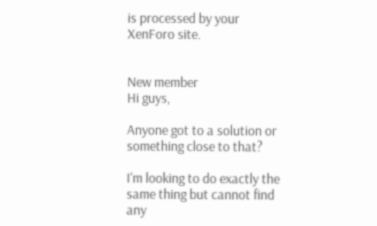is processed by your XenForo site.


New member
Hi guys,

Anyone got to a solution or something close to that?

I'm looking to do exactly the same thing but cannot find any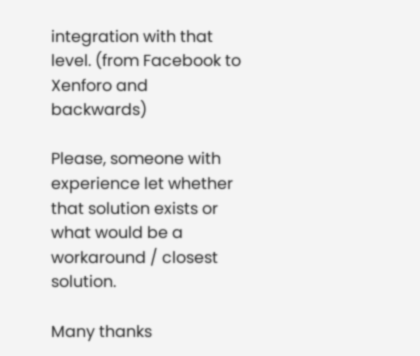integration with that level. (from Facebook to Xenforo and backwards)

Please, someone with experience let whether that solution exists or what would be a workaround / closest solution.

Many thanks